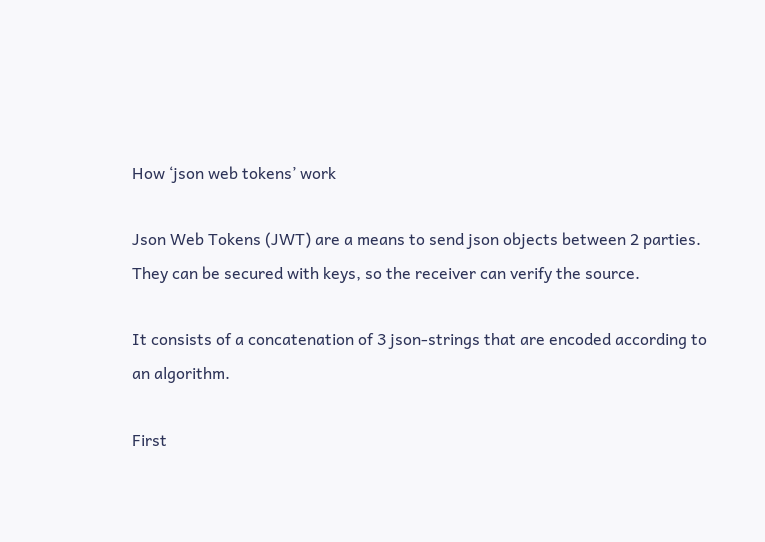How ‘json web tokens’ work

Json Web Tokens (JWT) are a means to send json objects between 2 parties. They can be secured with keys, so the receiver can verify the source.

It consists of a concatenation of 3 json-strings that are encoded according to an algorithm.

First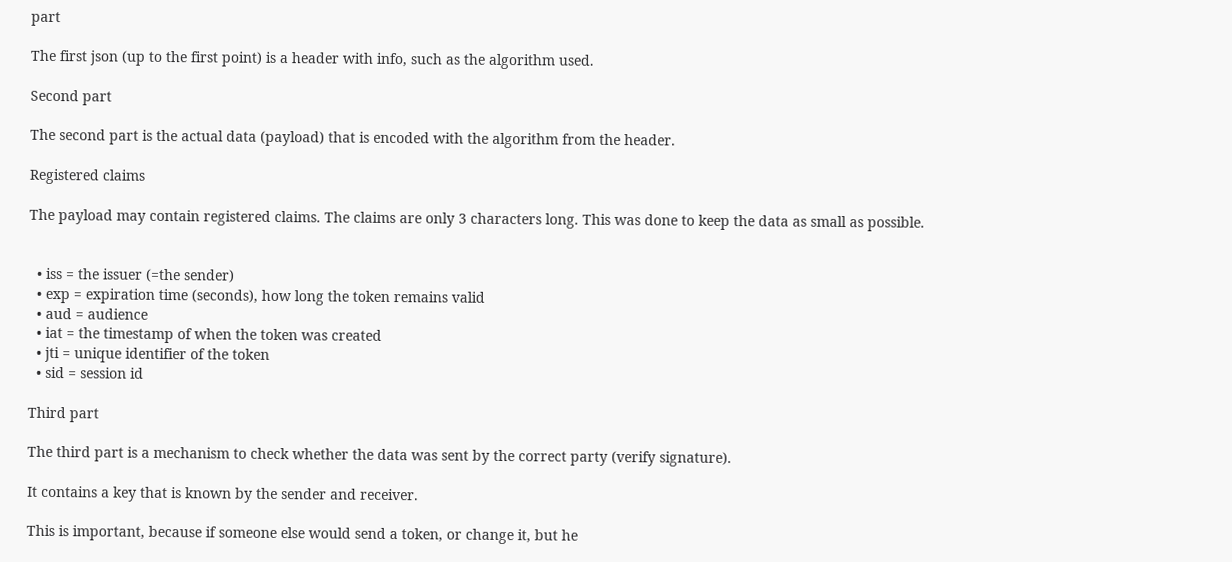part

The first json (up to the first point) is a header with info, such as the algorithm used.

Second part

The second part is the actual data (payload) that is encoded with the algorithm from the header.

Registered claims

The payload may contain registered claims. The claims are only 3 characters long. This was done to keep the data as small as possible.


  • iss = the issuer (=the sender)
  • exp = expiration time (seconds), how long the token remains valid
  • aud = audience
  • iat = the timestamp of when the token was created
  • jti = unique identifier of the token
  • sid = session id

Third part

The third part is a mechanism to check whether the data was sent by the correct party (verify signature).

It contains a key that is known by the sender and receiver.

This is important, because if someone else would send a token, or change it, but he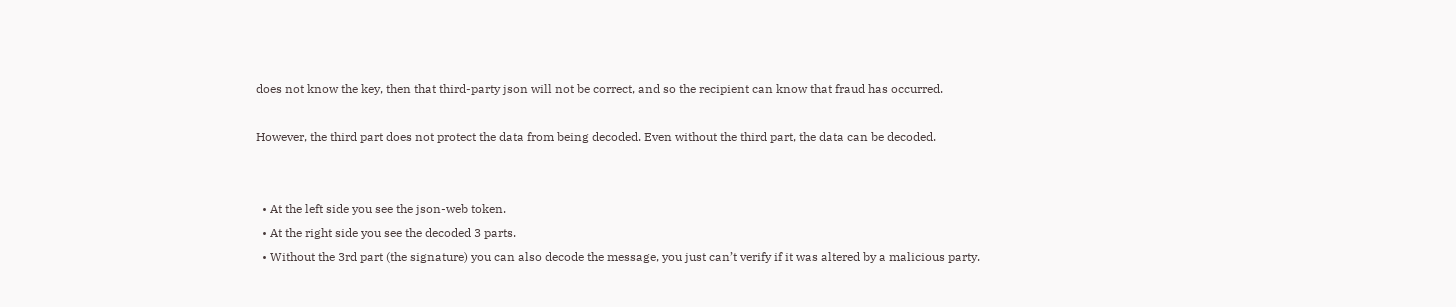does not know the key, then that third-party json will not be correct, and so the recipient can know that fraud has occurred.

However, the third part does not protect the data from being decoded. Even without the third part, the data can be decoded.


  • At the left side you see the json-web token.
  • At the right side you see the decoded 3 parts.
  • Without the 3rd part (the signature) you can also decode the message, you just can’t verify if it was altered by a malicious party.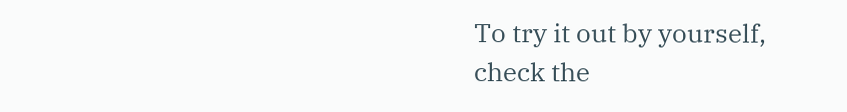To try it out by yourself, check the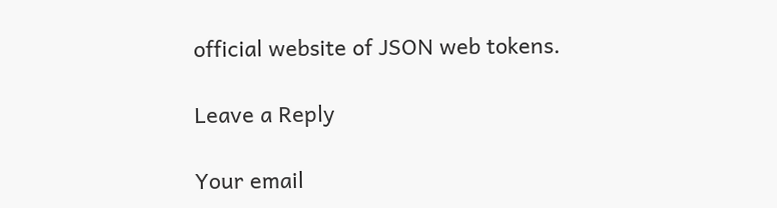official website of JSON web tokens.

Leave a Reply

Your email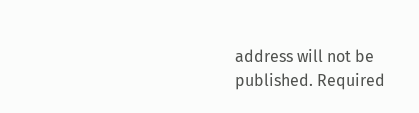address will not be published. Required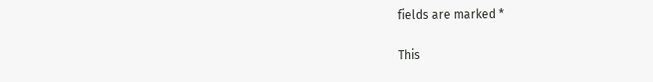fields are marked *

This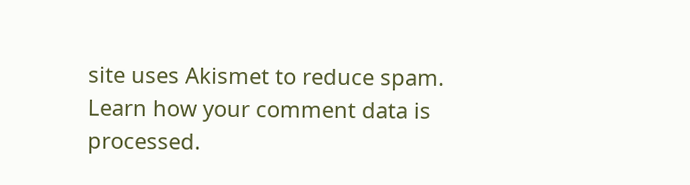site uses Akismet to reduce spam. Learn how your comment data is processed.